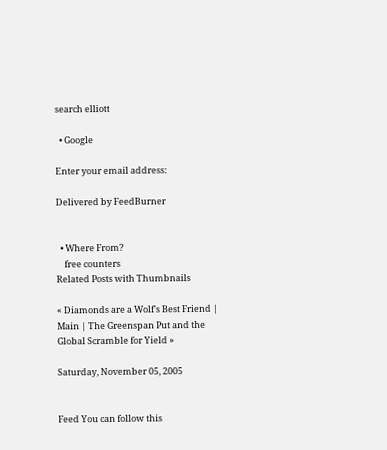search elliott

  • Google

Enter your email address:

Delivered by FeedBurner


  • Where From?
    free counters
Related Posts with Thumbnails

« Diamonds are a Wolf's Best Friend | Main | The Greenspan Put and the Global Scramble for Yield »

Saturday, November 05, 2005


Feed You can follow this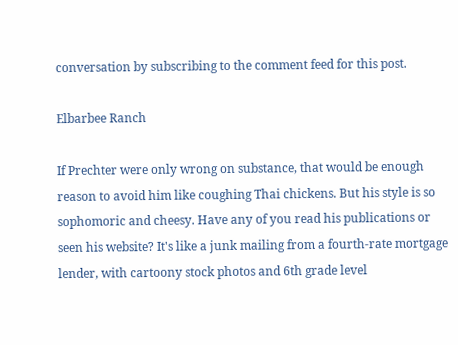conversation by subscribing to the comment feed for this post.

Elbarbee Ranch

If Prechter were only wrong on substance, that would be enough reason to avoid him like coughing Thai chickens. But his style is so sophomoric and cheesy. Have any of you read his publications or seen his website? It's like a junk mailing from a fourth-rate mortgage lender, with cartoony stock photos and 6th grade level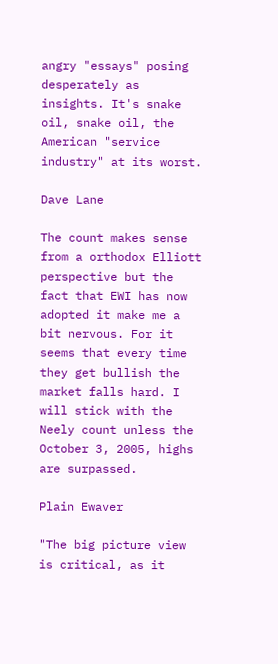angry "essays" posing desperately as insights. It's snake oil, snake oil, the American "service industry" at its worst.

Dave Lane

The count makes sense from a orthodox Elliott perspective but the fact that EWI has now adopted it make me a bit nervous. For it seems that every time they get bullish the market falls hard. I will stick with the Neely count unless the October 3, 2005, highs are surpassed.

Plain Ewaver

"The big picture view is critical, as it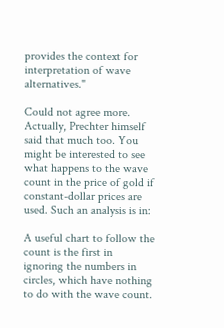provides the context for interpretation of wave alternatives."

Could not agree more. Actually, Prechter himself said that much too. You might be interested to see what happens to the wave count in the price of gold if constant-dollar prices are used. Such an analysis is in:

A useful chart to follow the count is the first in
ignoring the numbers in circles, which have nothing to do with the wave count.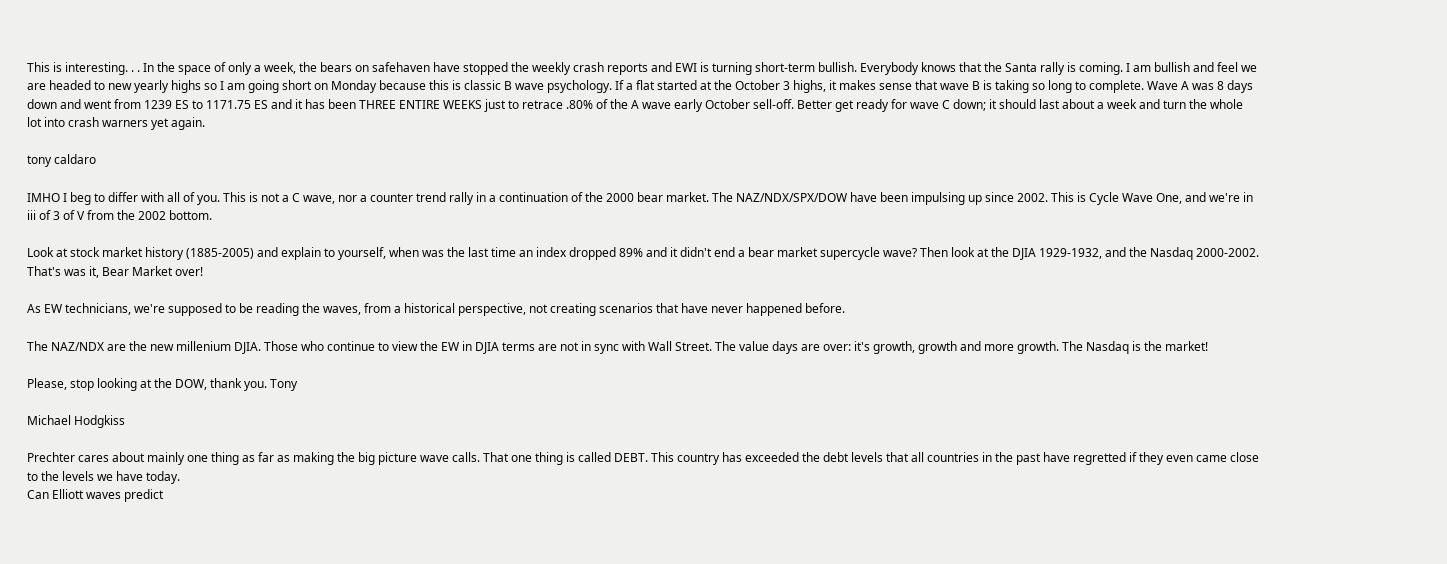This is interesting. . . In the space of only a week, the bears on safehaven have stopped the weekly crash reports and EWI is turning short-term bullish. Everybody knows that the Santa rally is coming. I am bullish and feel we are headed to new yearly highs so I am going short on Monday because this is classic B wave psychology. If a flat started at the October 3 highs, it makes sense that wave B is taking so long to complete. Wave A was 8 days down and went from 1239 ES to 1171.75 ES and it has been THREE ENTIRE WEEKS just to retrace .80% of the A wave early October sell-off. Better get ready for wave C down; it should last about a week and turn the whole lot into crash warners yet again.

tony caldaro

IMHO I beg to differ with all of you. This is not a C wave, nor a counter trend rally in a continuation of the 2000 bear market. The NAZ/NDX/SPX/DOW have been impulsing up since 2002. This is Cycle Wave One, and we're in iii of 3 of V from the 2002 bottom.

Look at stock market history (1885-2005) and explain to yourself, when was the last time an index dropped 89% and it didn't end a bear market supercycle wave? Then look at the DJIA 1929-1932, and the Nasdaq 2000-2002. That's was it, Bear Market over!

As EW technicians, we're supposed to be reading the waves, from a historical perspective, not creating scenarios that have never happened before.

The NAZ/NDX are the new millenium DJIA. Those who continue to view the EW in DJIA terms are not in sync with Wall Street. The value days are over: it's growth, growth and more growth. The Nasdaq is the market!

Please, stop looking at the DOW, thank you. Tony

Michael Hodgkiss

Prechter cares about mainly one thing as far as making the big picture wave calls. That one thing is called DEBT. This country has exceeded the debt levels that all countries in the past have regretted if they even came close to the levels we have today.
Can Elliott waves predict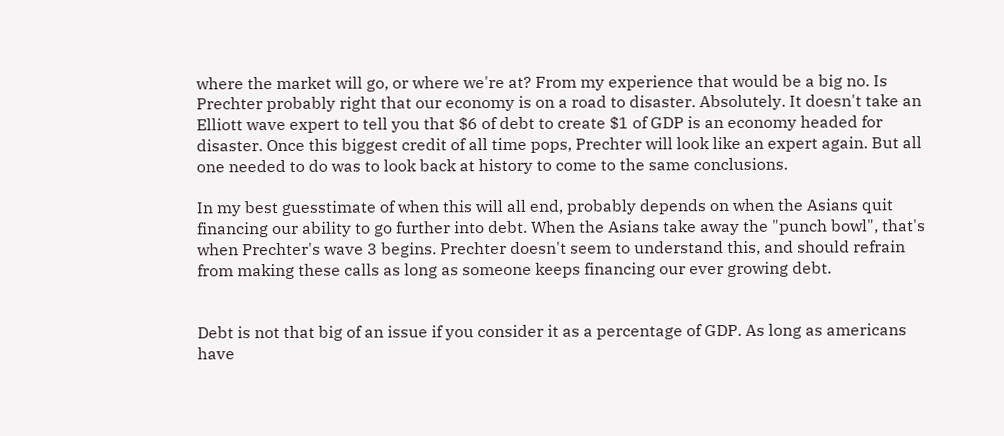where the market will go, or where we're at? From my experience that would be a big no. Is Prechter probably right that our economy is on a road to disaster. Absolutely. It doesn't take an Elliott wave expert to tell you that $6 of debt to create $1 of GDP is an economy headed for disaster. Once this biggest credit of all time pops, Prechter will look like an expert again. But all one needed to do was to look back at history to come to the same conclusions.

In my best guesstimate of when this will all end, probably depends on when the Asians quit financing our ability to go further into debt. When the Asians take away the "punch bowl", that's when Prechter's wave 3 begins. Prechter doesn't seem to understand this, and should refrain from making these calls as long as someone keeps financing our ever growing debt.


Debt is not that big of an issue if you consider it as a percentage of GDP. As long as americans have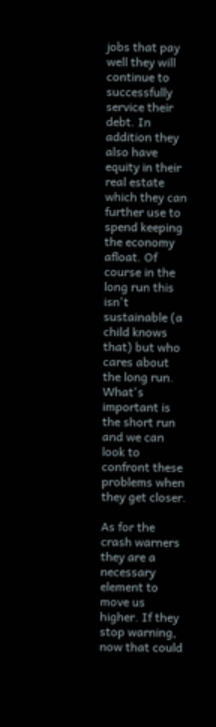jobs that pay well they will continue to successfully service their debt. In addition they also have equity in their real estate which they can further use to spend keeping the economy afloat. Of course in the long run this isn't sustainable (a child knows that) but who cares about the long run. What's important is the short run and we can look to confront these problems when they get closer.

As for the crash warners they are a necessary element to move us higher. If they stop warning, now that could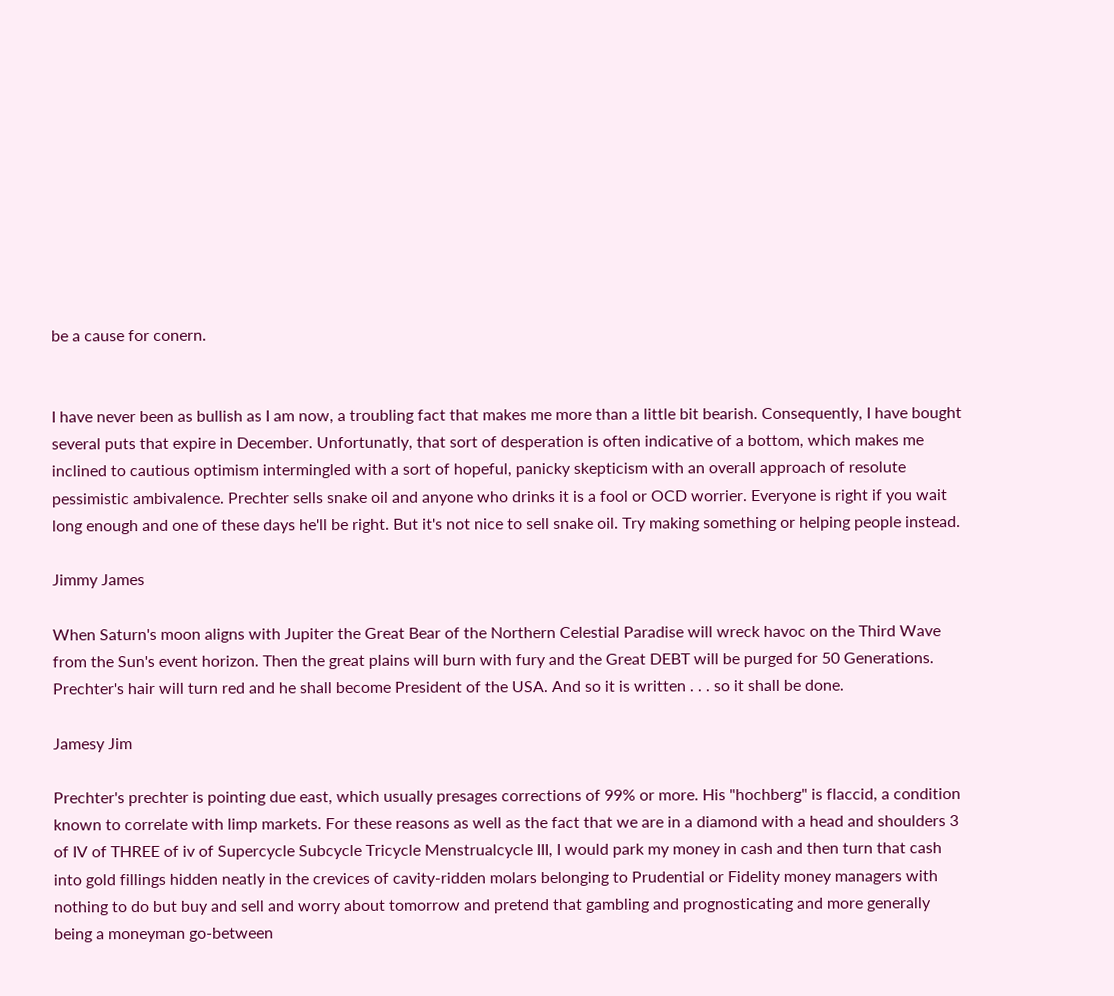be a cause for conern.


I have never been as bullish as I am now, a troubling fact that makes me more than a little bit bearish. Consequently, I have bought several puts that expire in December. Unfortunatly, that sort of desperation is often indicative of a bottom, which makes me inclined to cautious optimism intermingled with a sort of hopeful, panicky skepticism with an overall approach of resolute pessimistic ambivalence. Prechter sells snake oil and anyone who drinks it is a fool or OCD worrier. Everyone is right if you wait long enough and one of these days he'll be right. But it's not nice to sell snake oil. Try making something or helping people instead.

Jimmy James

When Saturn's moon aligns with Jupiter the Great Bear of the Northern Celestial Paradise will wreck havoc on the Third Wave from the Sun's event horizon. Then the great plains will burn with fury and the Great DEBT will be purged for 50 Generations. Prechter's hair will turn red and he shall become President of the USA. And so it is written . . . so it shall be done.

Jamesy Jim

Prechter's prechter is pointing due east, which usually presages corrections of 99% or more. His "hochberg" is flaccid, a condition known to correlate with limp markets. For these reasons as well as the fact that we are in a diamond with a head and shoulders 3 of IV of THREE of iv of Supercycle Subcycle Tricycle Menstrualcycle III, I would park my money in cash and then turn that cash into gold fillings hidden neatly in the crevices of cavity-ridden molars belonging to Prudential or Fidelity money managers with nothing to do but buy and sell and worry about tomorrow and pretend that gambling and prognosticating and more generally being a moneyman go-between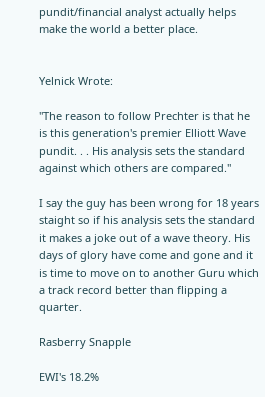pundit/financial analyst actually helps make the world a better place.


Yelnick Wrote:

"The reason to follow Prechter is that he is this generation's premier Elliott Wave pundit. . . His analysis sets the standard against which others are compared."

I say the guy has been wrong for 18 years staight so if his analysis sets the standard it makes a joke out of a wave theory. His days of glory have come and gone and it is time to move on to another Guru which a track record better than flipping a quarter.

Rasberry Snapple

EWI's 18.2%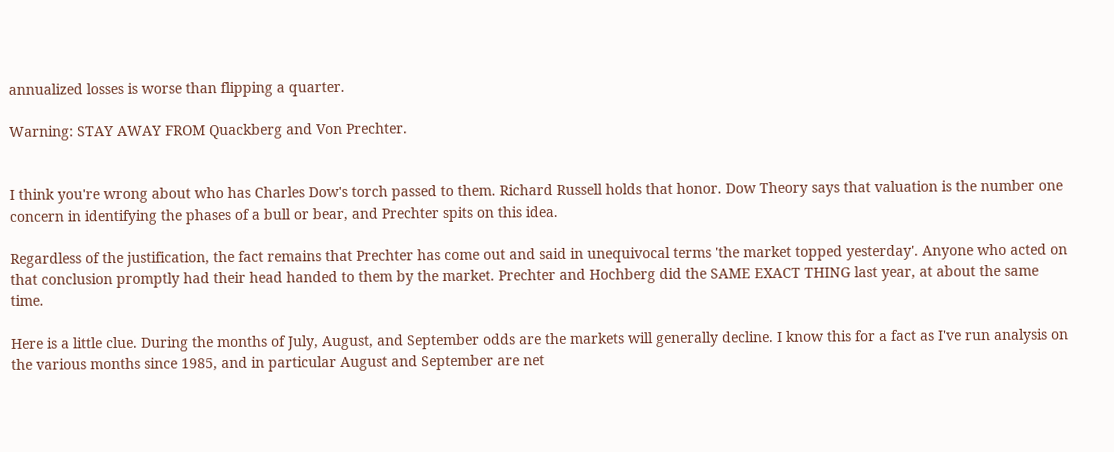annualized losses is worse than flipping a quarter.

Warning: STAY AWAY FROM Quackberg and Von Prechter.


I think you're wrong about who has Charles Dow's torch passed to them. Richard Russell holds that honor. Dow Theory says that valuation is the number one concern in identifying the phases of a bull or bear, and Prechter spits on this idea.

Regardless of the justification, the fact remains that Prechter has come out and said in unequivocal terms 'the market topped yesterday'. Anyone who acted on that conclusion promptly had their head handed to them by the market. Prechter and Hochberg did the SAME EXACT THING last year, at about the same time.

Here is a little clue. During the months of July, August, and September odds are the markets will generally decline. I know this for a fact as I've run analysis on the various months since 1985, and in particular August and September are net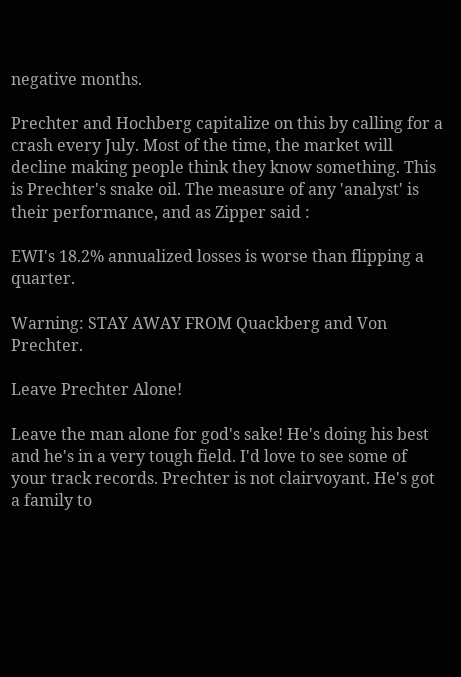negative months.

Prechter and Hochberg capitalize on this by calling for a crash every July. Most of the time, the market will decline making people think they know something. This is Prechter's snake oil. The measure of any 'analyst' is their performance, and as Zipper said :

EWI's 18.2% annualized losses is worse than flipping a quarter.

Warning: STAY AWAY FROM Quackberg and Von Prechter.

Leave Prechter Alone!

Leave the man alone for god's sake! He's doing his best and he's in a very tough field. I'd love to see some of your track records. Prechter is not clairvoyant. He's got a family to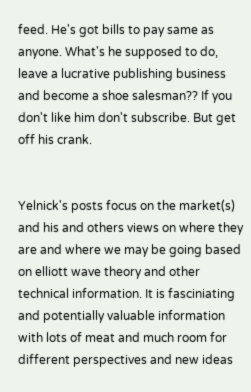feed. He's got bills to pay same as anyone. What's he supposed to do, leave a lucrative publishing business and become a shoe salesman?? If you don't like him don't subscribe. But get off his crank.


Yelnick's posts focus on the market(s) and his and others views on where they are and where we may be going based on elliott wave theory and other technical information. It is fasciniating and potentially valuable information with lots of meat and much room for different perspectives and new ideas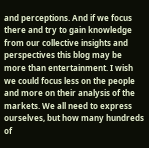and perceptions. And if we focus there and try to gain knowledge from our collective insights and perspectives this blog may be more than entertainment. I wish we could focus less on the people and more on their analysis of the markets. We all need to express ourselves, but how many hundreds of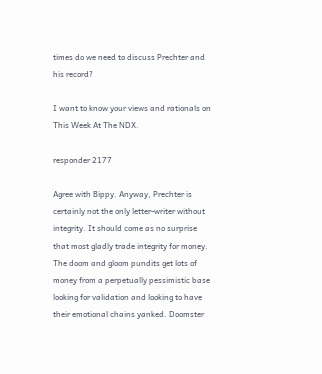times do we need to discuss Prechter and his record?

I want to know your views and rationals on This Week At The NDX.

responder 2177

Agree with Bippy. Anyway, Prechter is certainly not the only letter-writer without integrity. It should come as no surprise that most gladly trade integrity for money. The doom and gloom pundits get lots of money from a perpetually pessimistic base looking for validation and looking to have their emotional chains yanked. Doomster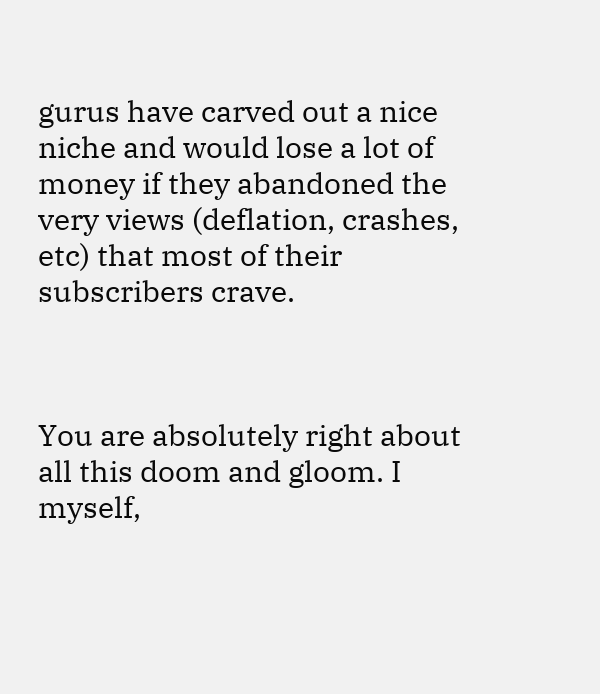gurus have carved out a nice niche and would lose a lot of money if they abandoned the very views (deflation, crashes, etc) that most of their subscribers crave.



You are absolutely right about all this doom and gloom. I myself,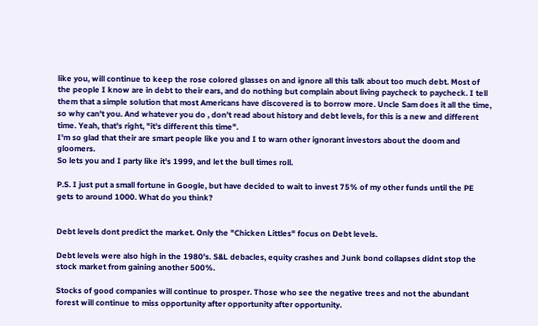like you, will continue to keep the rose colored glasses on and ignore all this talk about too much debt. Most of the people I know are in debt to their ears, and do nothing but complain about living paycheck to paycheck. I tell them that a simple solution that most Americans have discovered is to borrow more. Uncle Sam does it all the time, so why can't you. And whatever you do , don't read about history and debt levels, for this is a new and different time. Yeah, that's right, "it's different this time".
I'm so glad that their are smart people like you and I to warn other ignorant investors about the doom and gloomers.
So lets you and I party like it's 1999, and let the bull times roll.

P.S. I just put a small fortune in Google, but have decided to wait to invest 75% of my other funds until the PE gets to around 1000. What do you think?


Debt levels dont predict the market. Only the "Chicken Littles" focus on Debt levels.

Debt levels were also high in the 1980's. S&L debacles, equity crashes and Junk bond collapses didnt stop the stock market from gaining another 500%.

Stocks of good companies will continue to prosper. Those who see the negative trees and not the abundant forest will continue to miss opportunity after opportunity after opportunity.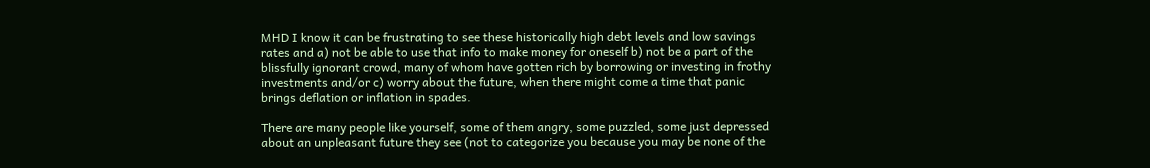MHD I know it can be frustrating to see these historically high debt levels and low savings rates and a) not be able to use that info to make money for oneself b) not be a part of the blissfully ignorant crowd, many of whom have gotten rich by borrowing or investing in frothy investments and/or c) worry about the future, when there might come a time that panic brings deflation or inflation in spades.

There are many people like yourself, some of them angry, some puzzled, some just depressed about an unpleasant future they see (not to categorize you because you may be none of the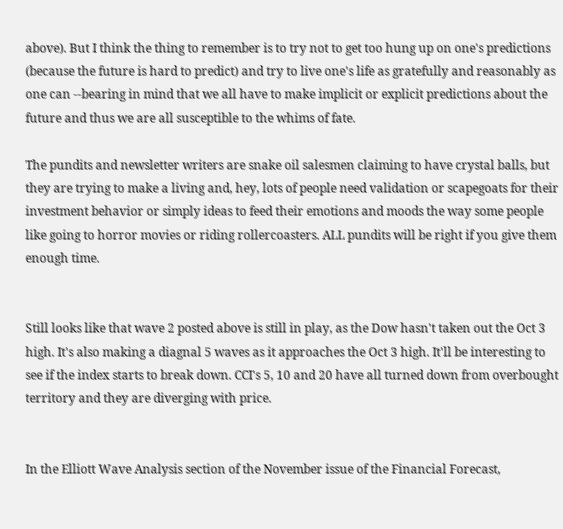above). But I think the thing to remember is to try not to get too hung up on one's predictions (because the future is hard to predict) and try to live one's life as gratefully and reasonably as one can --bearing in mind that we all have to make implicit or explicit predictions about the future and thus we are all susceptible to the whims of fate.

The pundits and newsletter writers are snake oil salesmen claiming to have crystal balls, but they are trying to make a living and, hey, lots of people need validation or scapegoats for their investment behavior or simply ideas to feed their emotions and moods the way some people like going to horror movies or riding rollercoasters. ALL pundits will be right if you give them enough time.


Still looks like that wave 2 posted above is still in play, as the Dow hasn't taken out the Oct 3 high. It's also making a diagnal 5 waves as it approaches the Oct 3 high. It'll be interesting to see if the index starts to break down. CCI's 5, 10 and 20 have all turned down from overbought territory and they are diverging with price.


In the Elliott Wave Analysis section of the November issue of the Financial Forecast,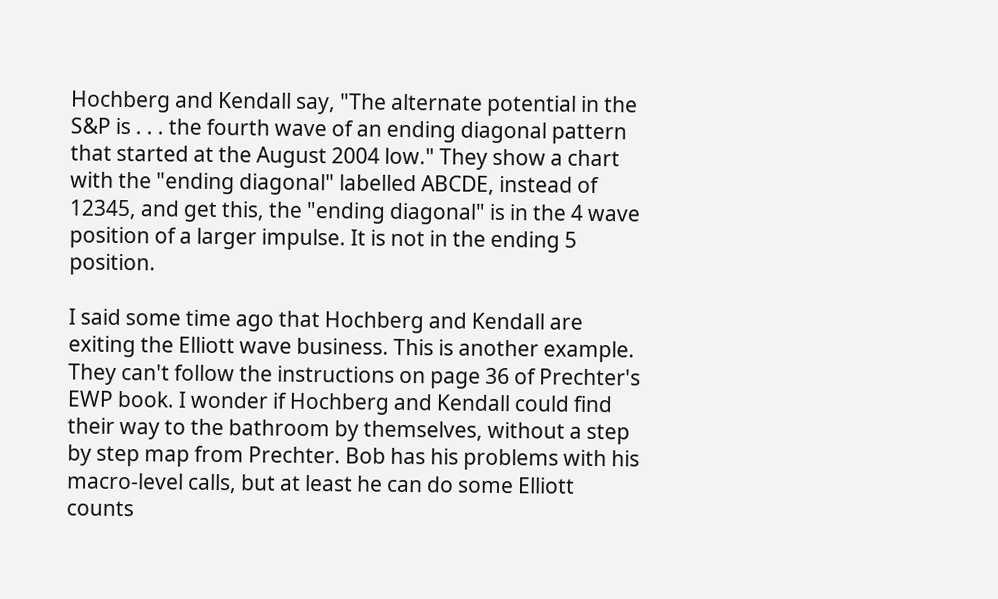Hochberg and Kendall say, "The alternate potential in the S&P is . . . the fourth wave of an ending diagonal pattern that started at the August 2004 low." They show a chart with the "ending diagonal" labelled ABCDE, instead of 12345, and get this, the "ending diagonal" is in the 4 wave position of a larger impulse. It is not in the ending 5 position.

I said some time ago that Hochberg and Kendall are exiting the Elliott wave business. This is another example. They can't follow the instructions on page 36 of Prechter's EWP book. I wonder if Hochberg and Kendall could find their way to the bathroom by themselves, without a step by step map from Prechter. Bob has his problems with his macro-level calls, but at least he can do some Elliott counts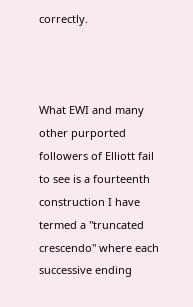correctly.



What EWI and many other purported followers of Elliott fail to see is a fourteenth construction I have termed a "truncated crescendo" where each successive ending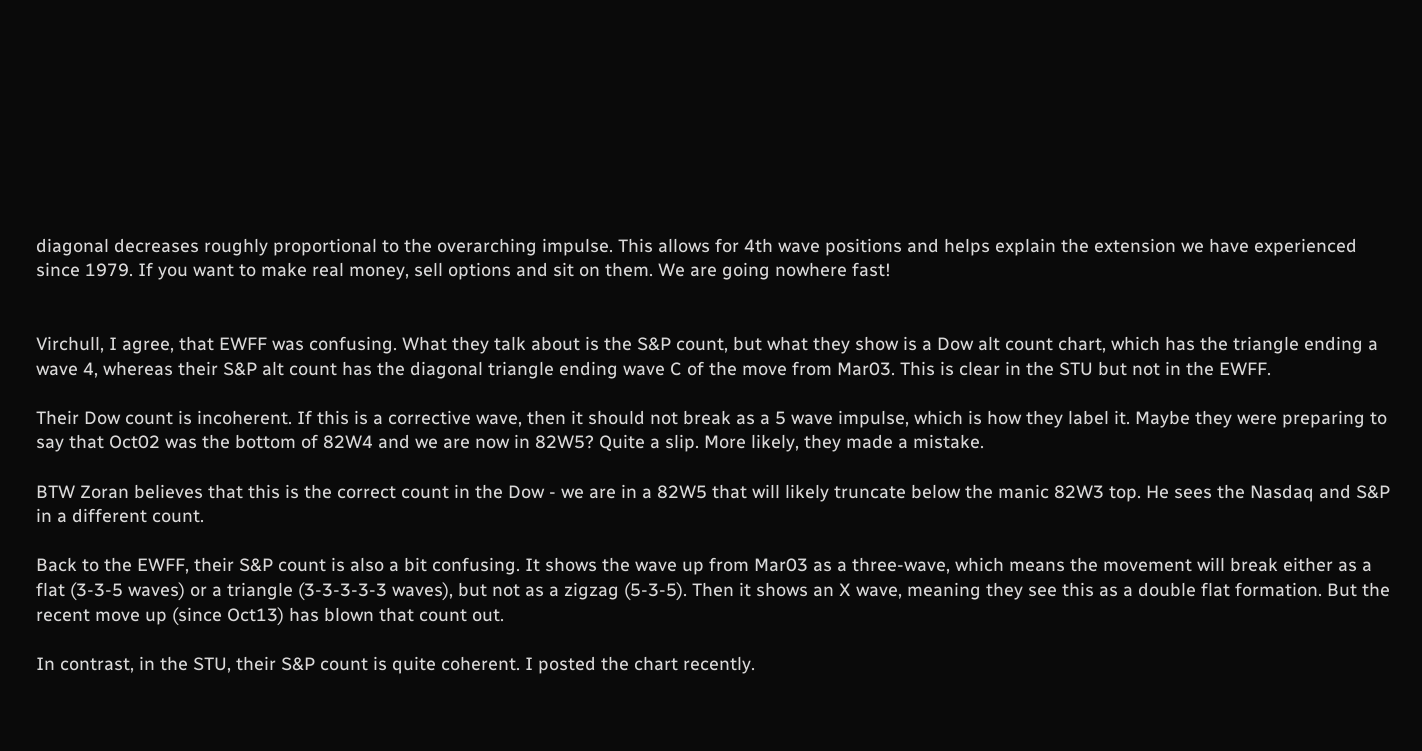diagonal decreases roughly proportional to the overarching impulse. This allows for 4th wave positions and helps explain the extension we have experienced since 1979. If you want to make real money, sell options and sit on them. We are going nowhere fast!


Virchull, I agree, that EWFF was confusing. What they talk about is the S&P count, but what they show is a Dow alt count chart, which has the triangle ending a wave 4, whereas their S&P alt count has the diagonal triangle ending wave C of the move from Mar03. This is clear in the STU but not in the EWFF.

Their Dow count is incoherent. If this is a corrective wave, then it should not break as a 5 wave impulse, which is how they label it. Maybe they were preparing to say that Oct02 was the bottom of 82W4 and we are now in 82W5? Quite a slip. More likely, they made a mistake.

BTW Zoran believes that this is the correct count in the Dow - we are in a 82W5 that will likely truncate below the manic 82W3 top. He sees the Nasdaq and S&P in a different count.

Back to the EWFF, their S&P count is also a bit confusing. It shows the wave up from Mar03 as a three-wave, which means the movement will break either as a flat (3-3-5 waves) or a triangle (3-3-3-3-3 waves), but not as a zigzag (5-3-5). Then it shows an X wave, meaning they see this as a double flat formation. But the recent move up (since Oct13) has blown that count out.

In contrast, in the STU, their S&P count is quite coherent. I posted the chart recently.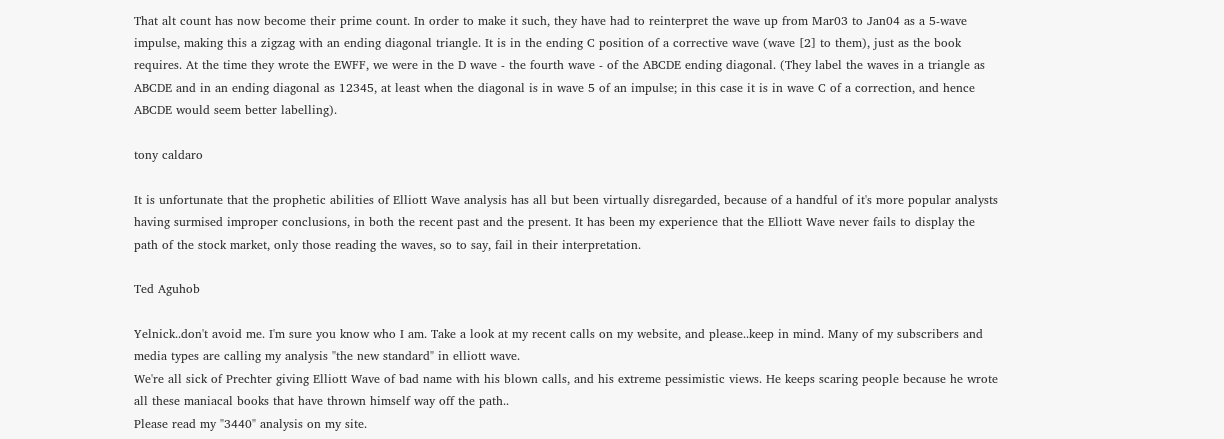That alt count has now become their prime count. In order to make it such, they have had to reinterpret the wave up from Mar03 to Jan04 as a 5-wave impulse, making this a zigzag with an ending diagonal triangle. It is in the ending C position of a corrective wave (wave [2] to them), just as the book requires. At the time they wrote the EWFF, we were in the D wave - the fourth wave - of the ABCDE ending diagonal. (They label the waves in a triangle as ABCDE and in an ending diagonal as 12345, at least when the diagonal is in wave 5 of an impulse; in this case it is in wave C of a correction, and hence ABCDE would seem better labelling).

tony caldaro

It is unfortunate that the prophetic abilities of Elliott Wave analysis has all but been virtually disregarded, because of a handful of it's more popular analysts having surmised improper conclusions, in both the recent past and the present. It has been my experience that the Elliott Wave never fails to display the path of the stock market, only those reading the waves, so to say, fail in their interpretation.

Ted Aguhob

Yelnick..don't avoid me. I'm sure you know who I am. Take a look at my recent calls on my website, and please..keep in mind. Many of my subscribers and media types are calling my analysis "the new standard" in elliott wave.
We're all sick of Prechter giving Elliott Wave of bad name with his blown calls, and his extreme pessimistic views. He keeps scaring people because he wrote all these maniacal books that have thrown himself way off the path..
Please read my "3440" analysis on my site.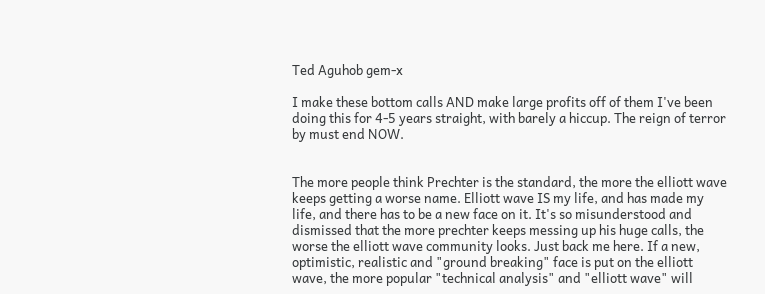Ted Aguhob gem-x

I make these bottom calls AND make large profits off of them I've been doing this for 4-5 years straight, with barely a hiccup. The reign of terror by must end NOW.


The more people think Prechter is the standard, the more the elliott wave keeps getting a worse name. Elliott wave IS my life, and has made my life, and there has to be a new face on it. It's so misunderstood and dismissed that the more prechter keeps messing up his huge calls, the worse the elliott wave community looks. Just back me here. If a new, optimistic, realistic and "ground breaking" face is put on the elliott wave, the more popular "technical analysis" and "elliott wave" will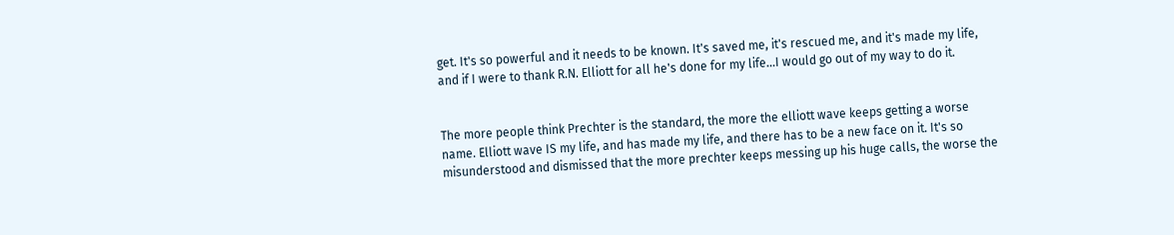get. It's so powerful and it needs to be known. It's saved me, it's rescued me, and it's made my life, and if I were to thank R.N. Elliott for all he's done for my life...I would go out of my way to do it.


The more people think Prechter is the standard, the more the elliott wave keeps getting a worse name. Elliott wave IS my life, and has made my life, and there has to be a new face on it. It's so misunderstood and dismissed that the more prechter keeps messing up his huge calls, the worse the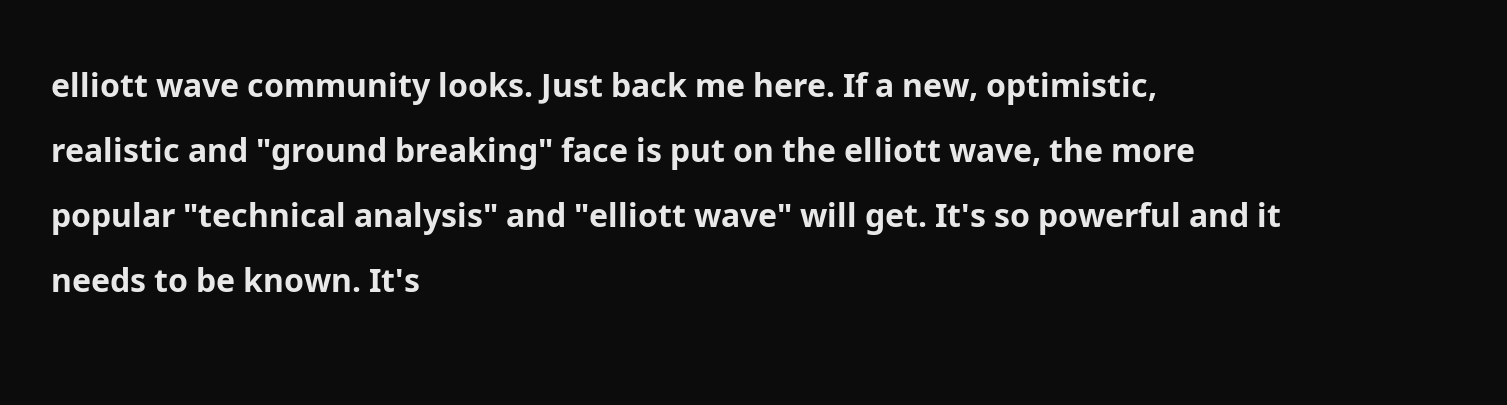elliott wave community looks. Just back me here. If a new, optimistic, realistic and "ground breaking" face is put on the elliott wave, the more popular "technical analysis" and "elliott wave" will get. It's so powerful and it needs to be known. It's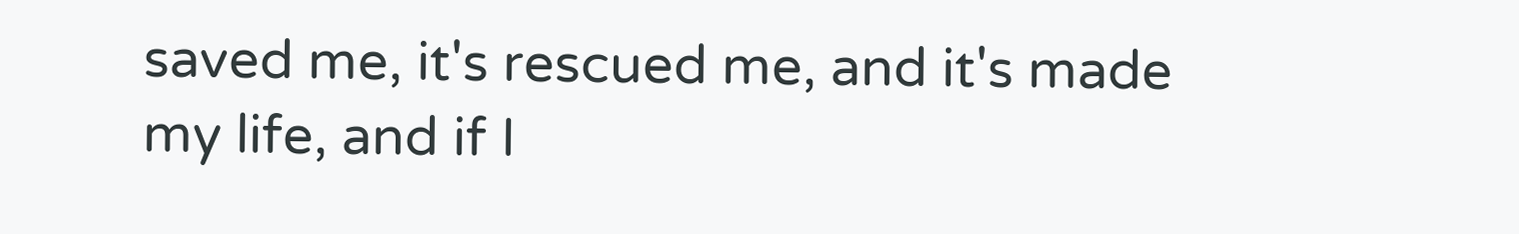saved me, it's rescued me, and it's made my life, and if I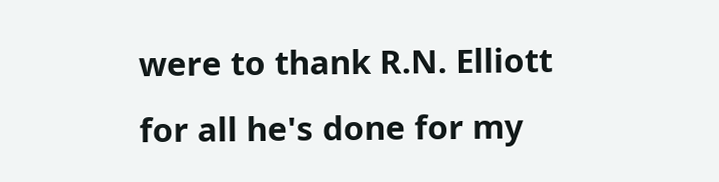were to thank R.N. Elliott for all he's done for my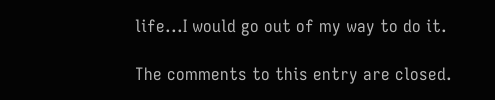life...I would go out of my way to do it.

The comments to this entry are closed.